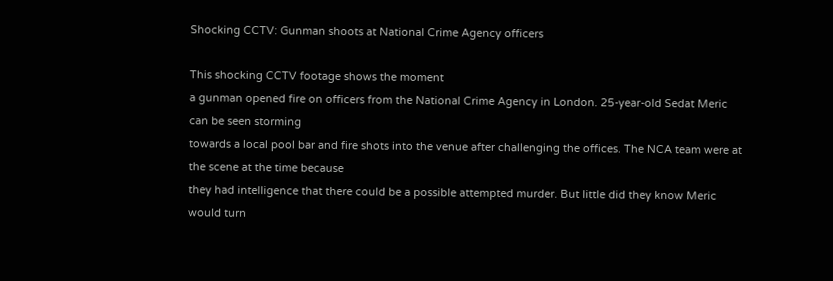Shocking CCTV: Gunman shoots at National Crime Agency officers

This shocking CCTV footage shows the moment
a gunman opened fire on officers from the National Crime Agency in London. 25-year-old Sedat Meric can be seen storming
towards a local pool bar and fire shots into the venue after challenging the offices. The NCA team were at the scene at the time because
they had intelligence that there could be a possible attempted murder. But little did they know Meric would turn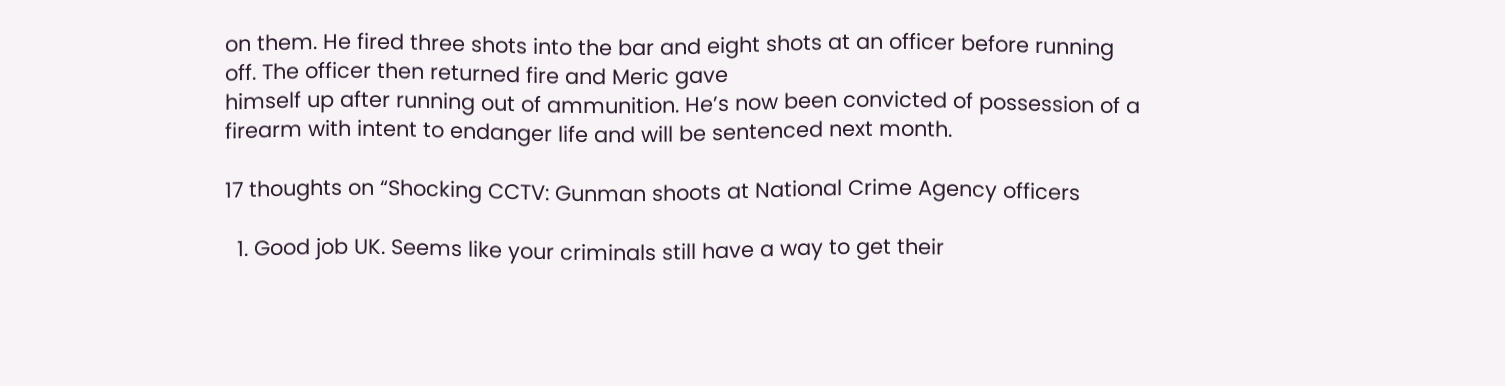on them. He fired three shots into the bar and eight shots at an officer before running
off. The officer then returned fire and Meric gave
himself up after running out of ammunition. He’s now been convicted of possession of a
firearm with intent to endanger life and will be sentenced next month.

17 thoughts on “Shocking CCTV: Gunman shoots at National Crime Agency officers

  1. Good job UK. Seems like your criminals still have a way to get their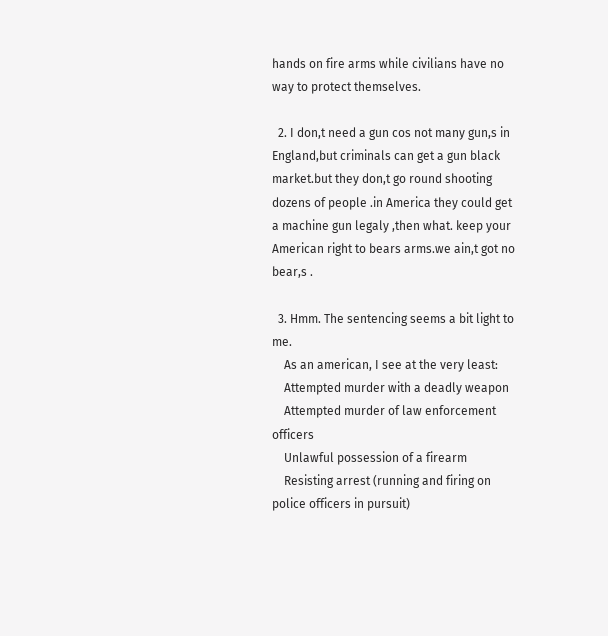hands on fire arms while civilians have no way to protect themselves.

  2. I don,t need a gun cos not many gun,s in England,but criminals can get a gun black market.but they don,t go round shooting dozens of people .in America they could get a machine gun legaly ,then what. keep your American right to bears arms.we ain,t got no bear,s .

  3. Hmm. The sentencing seems a bit light to me.
    As an american, I see at the very least:
    Attempted murder with a deadly weapon
    Attempted murder of law enforcement officers
    Unlawful possession of a firearm
    Resisting arrest (running and firing on police officers in pursuit)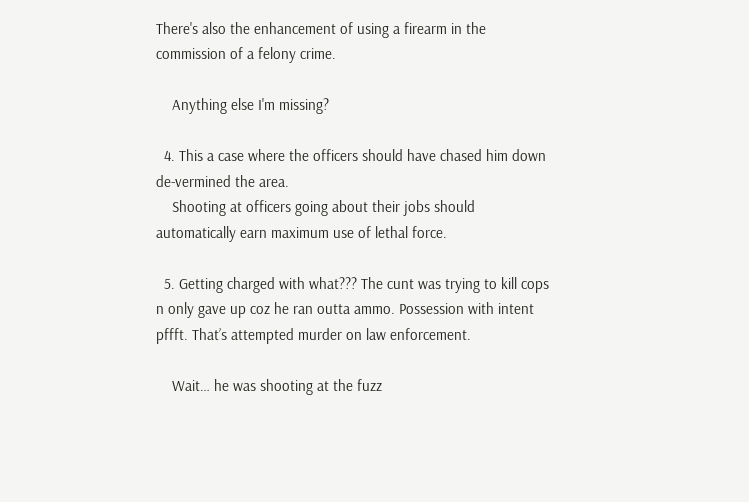There's also the enhancement of using a firearm in the commission of a felony crime.

    Anything else I'm missing?

  4. This a case where the officers should have chased him down de-vermined the area.
    Shooting at officers going about their jobs should automatically earn maximum use of lethal force.

  5. Getting charged with what??? The cunt was trying to kill cops n only gave up coz he ran outta ammo. Possession with intent pffft. That’s attempted murder on law enforcement.

    Wait… he was shooting at the fuzz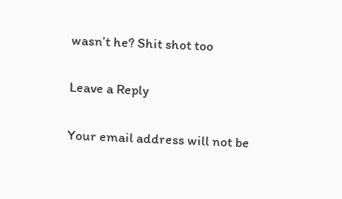wasn’t he? Shit shot too

Leave a Reply

Your email address will not be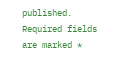published. Required fields are marked *